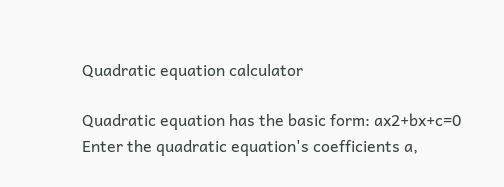Quadratic equation calculator

Quadratic equation has the basic form: ax2+bx+c=0
Enter the quadratic equation's coefficients a,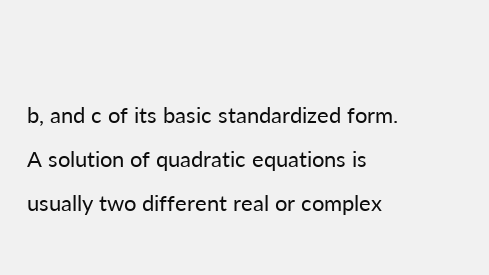b, and c of its basic standardized form. A solution of quadratic equations is usually two different real or complex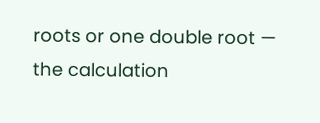roots or one double root — the calculation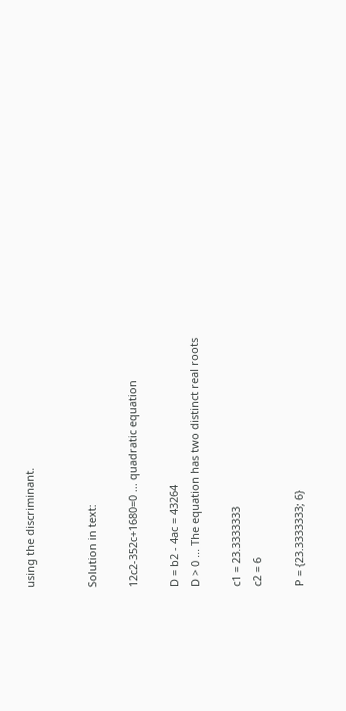using the discriminant.


Solution in text:

12c2-352c+1680=0 ... quadratic equation

D = b2 - 4ac = 43264
D > 0 ... The equation has two distinct real roots

c1 = 23.3333333
c2 = 6

P = {23.3333333; 6}